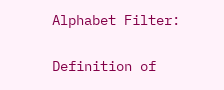Alphabet Filter:


Definition of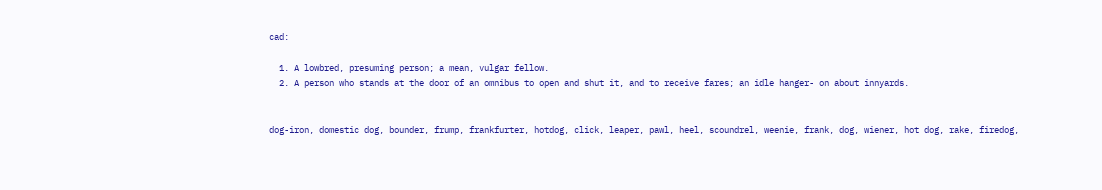cad:

  1. A lowbred, presuming person; a mean, vulgar fellow.
  2. A person who stands at the door of an omnibus to open and shut it, and to receive fares; an idle hanger- on about innyards.


dog-iron, domestic dog, bounder, frump, frankfurter, hotdog, click, leaper, pawl, heel, scoundrel, weenie, frank, dog, wiener, hot dog, rake, firedog,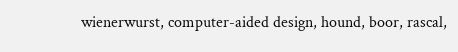wienerwurst, computer-aided design, hound, boor, rascal,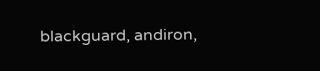blackguard, andiron,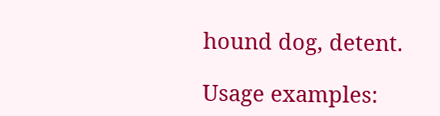hound dog, detent.

Usage examples: